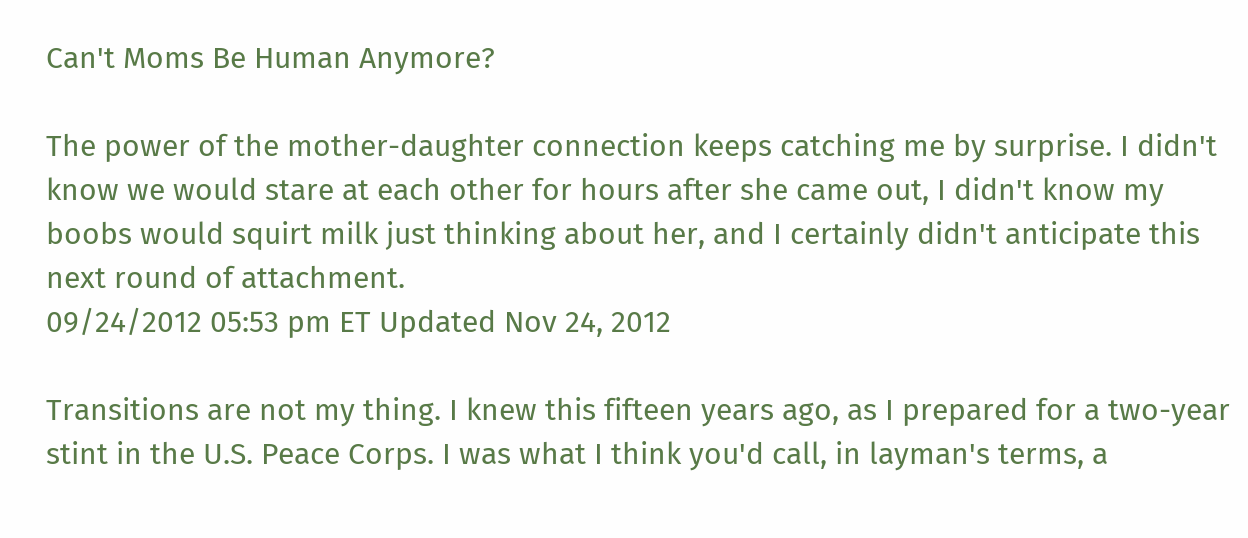Can't Moms Be Human Anymore?

The power of the mother-daughter connection keeps catching me by surprise. I didn't know we would stare at each other for hours after she came out, I didn't know my boobs would squirt milk just thinking about her, and I certainly didn't anticipate this next round of attachment.
09/24/2012 05:53 pm ET Updated Nov 24, 2012

Transitions are not my thing. I knew this fifteen years ago, as I prepared for a two-year stint in the U.S. Peace Corps. I was what I think you'd call, in layman's terms, a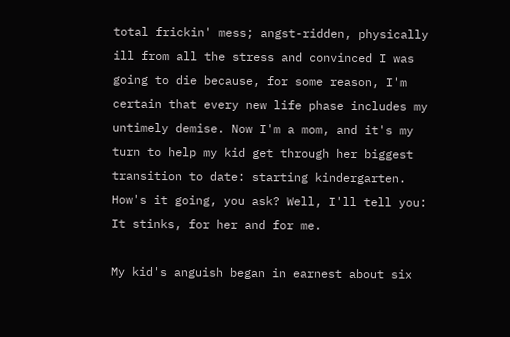total frickin' mess; angst-ridden, physically ill from all the stress and convinced I was going to die because, for some reason, I'm certain that every new life phase includes my untimely demise. Now I'm a mom, and it's my turn to help my kid get through her biggest transition to date: starting kindergarten. How's it going, you ask? Well, I'll tell you: It stinks, for her and for me.

My kid's anguish began in earnest about six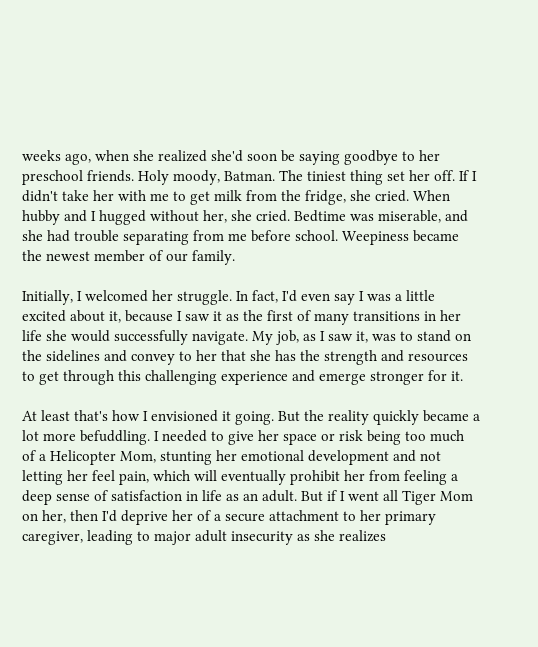weeks ago, when she realized she'd soon be saying goodbye to her preschool friends. Holy moody, Batman. The tiniest thing set her off. If I didn't take her with me to get milk from the fridge, she cried. When hubby and I hugged without her, she cried. Bedtime was miserable, and she had trouble separating from me before school. Weepiness became the newest member of our family.

Initially, I welcomed her struggle. In fact, I'd even say I was a little excited about it, because I saw it as the first of many transitions in her life she would successfully navigate. My job, as I saw it, was to stand on the sidelines and convey to her that she has the strength and resources to get through this challenging experience and emerge stronger for it.

At least that's how I envisioned it going. But the reality quickly became a lot more befuddling. I needed to give her space or risk being too much of a Helicopter Mom, stunting her emotional development and not letting her feel pain, which will eventually prohibit her from feeling a deep sense of satisfaction in life as an adult. But if I went all Tiger Mom on her, then I'd deprive her of a secure attachment to her primary caregiver, leading to major adult insecurity as she realizes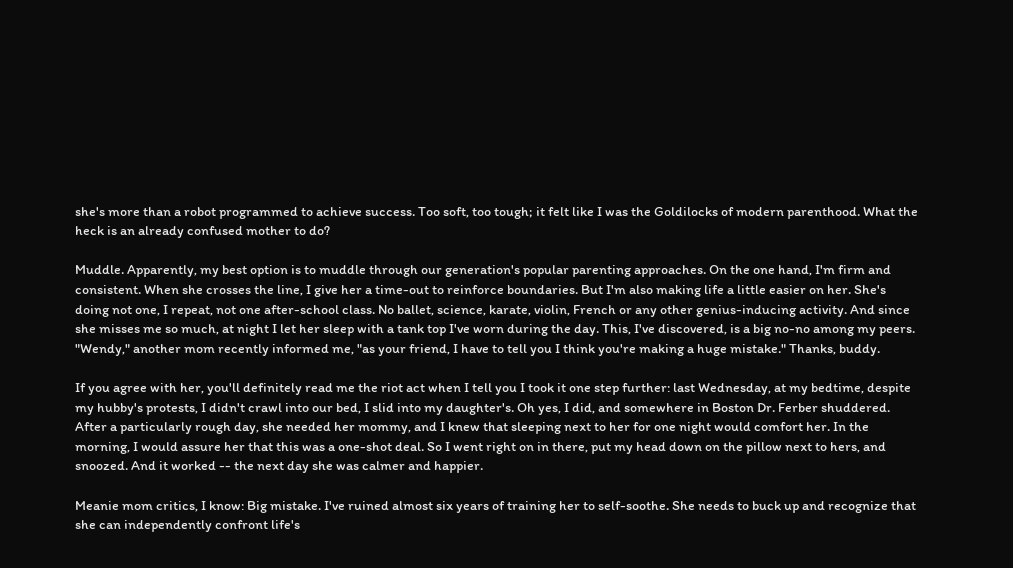she's more than a robot programmed to achieve success. Too soft, too tough; it felt like I was the Goldilocks of modern parenthood. What the heck is an already confused mother to do?

Muddle. Apparently, my best option is to muddle through our generation's popular parenting approaches. On the one hand, I'm firm and consistent. When she crosses the line, I give her a time-out to reinforce boundaries. But I'm also making life a little easier on her. She's doing not one, I repeat, not one after-school class. No ballet, science, karate, violin, French or any other genius-inducing activity. And since she misses me so much, at night I let her sleep with a tank top I've worn during the day. This, I've discovered, is a big no-no among my peers. "Wendy," another mom recently informed me, "as your friend, I have to tell you I think you're making a huge mistake." Thanks, buddy.

If you agree with her, you'll definitely read me the riot act when I tell you I took it one step further: last Wednesday, at my bedtime, despite my hubby's protests, I didn't crawl into our bed, I slid into my daughter's. Oh yes, I did, and somewhere in Boston Dr. Ferber shuddered. After a particularly rough day, she needed her mommy, and I knew that sleeping next to her for one night would comfort her. In the morning, I would assure her that this was a one-shot deal. So I went right on in there, put my head down on the pillow next to hers, and snoozed. And it worked -- the next day she was calmer and happier.

Meanie mom critics, I know: Big mistake. I've ruined almost six years of training her to self-soothe. She needs to buck up and recognize that she can independently confront life's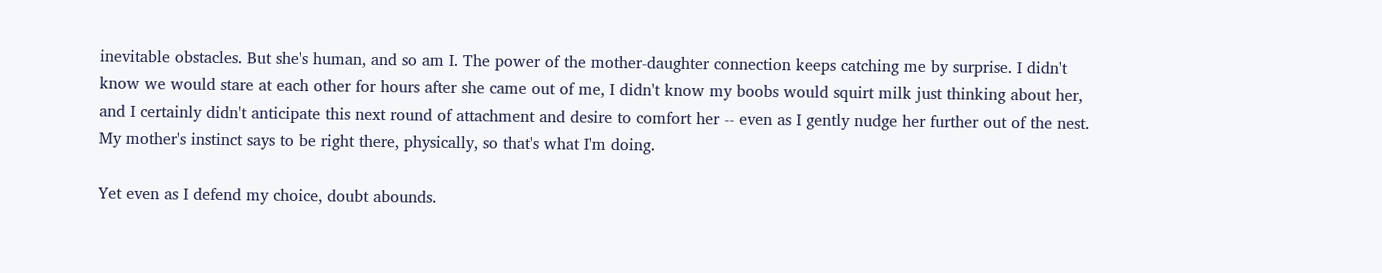inevitable obstacles. But she's human, and so am I. The power of the mother-daughter connection keeps catching me by surprise. I didn't know we would stare at each other for hours after she came out of me, I didn't know my boobs would squirt milk just thinking about her, and I certainly didn't anticipate this next round of attachment and desire to comfort her -- even as I gently nudge her further out of the nest. My mother's instinct says to be right there, physically, so that's what I'm doing.

Yet even as I defend my choice, doubt abounds.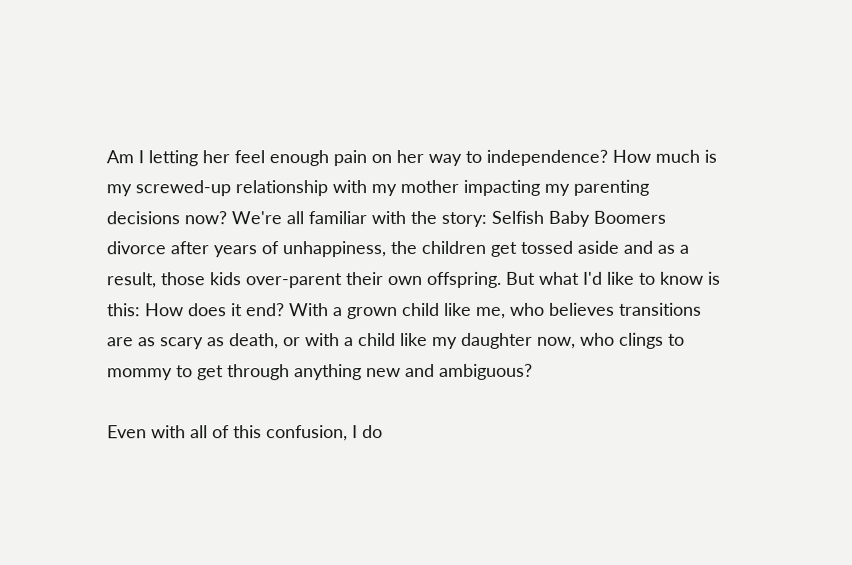Am I letting her feel enough pain on her way to independence? How much is my screwed-up relationship with my mother impacting my parenting decisions now? We're all familiar with the story: Selfish Baby Boomers divorce after years of unhappiness, the children get tossed aside and as a result, those kids over-parent their own offspring. But what I'd like to know is this: How does it end? With a grown child like me, who believes transitions are as scary as death, or with a child like my daughter now, who clings to mommy to get through anything new and ambiguous?

Even with all of this confusion, I do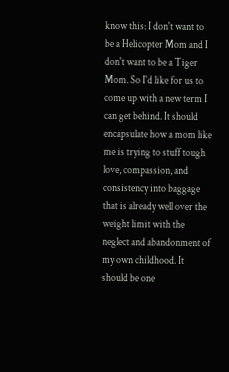know this: I don't want to be a Helicopter Mom and I don't want to be a Tiger Mom. So I'd like for us to come up with a new term I can get behind. It should encapsulate how a mom like me is trying to stuff tough love, compassion, and consistency into baggage that is already well over the weight limit with the neglect and abandonment of my own childhood. It should be one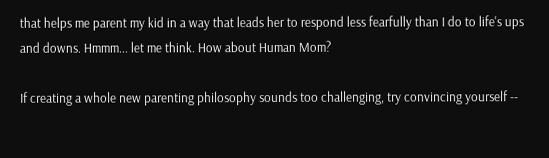that helps me parent my kid in a way that leads her to respond less fearfully than I do to life's ups and downs. Hmmm... let me think. How about Human Mom?

If creating a whole new parenting philosophy sounds too challenging, try convincing yourself --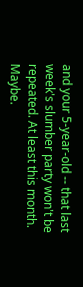and your 5-year-old -- that last week's slumber party won't be repeated. At least this month. Maybe.